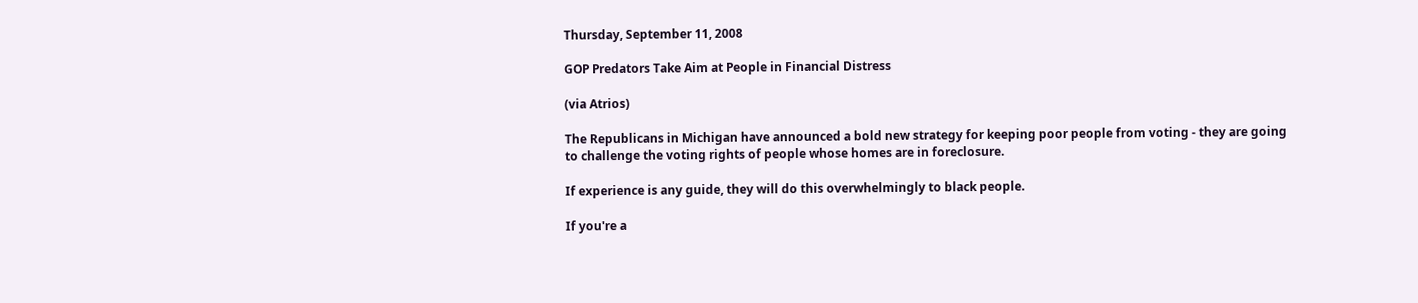Thursday, September 11, 2008

GOP Predators Take Aim at People in Financial Distress

(via Atrios)

The Republicans in Michigan have announced a bold new strategy for keeping poor people from voting - they are going to challenge the voting rights of people whose homes are in foreclosure.

If experience is any guide, they will do this overwhelmingly to black people.

If you're a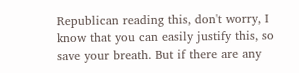Republican reading this, don't worry, I know that you can easily justify this, so save your breath. But if there are any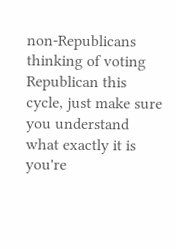non-Republicans thinking of voting Republican this cycle, just make sure you understand what exactly it is you're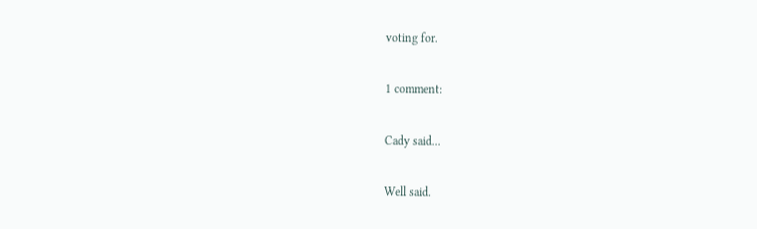voting for.

1 comment:

Cady said...

Well said.